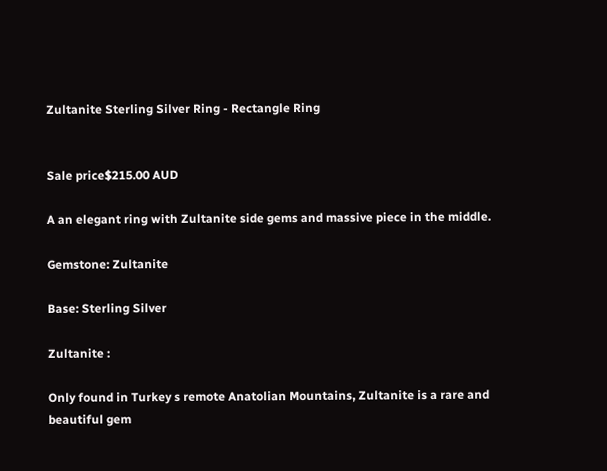Zultanite Sterling Silver Ring - Rectangle Ring


Sale price$215.00 AUD

A an elegant ring with Zultanite side gems and massive piece in the middle.

Gemstone: Zultanite

Base: Sterling Silver

Zultanite :

Only found in Turkey s remote Anatolian Mountains, Zultanite is a rare and beautiful gem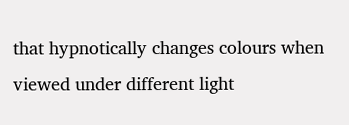that hypnotically changes colours when viewed under different light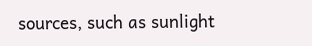sources, such as sunlight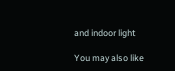and indoor light

You may also like